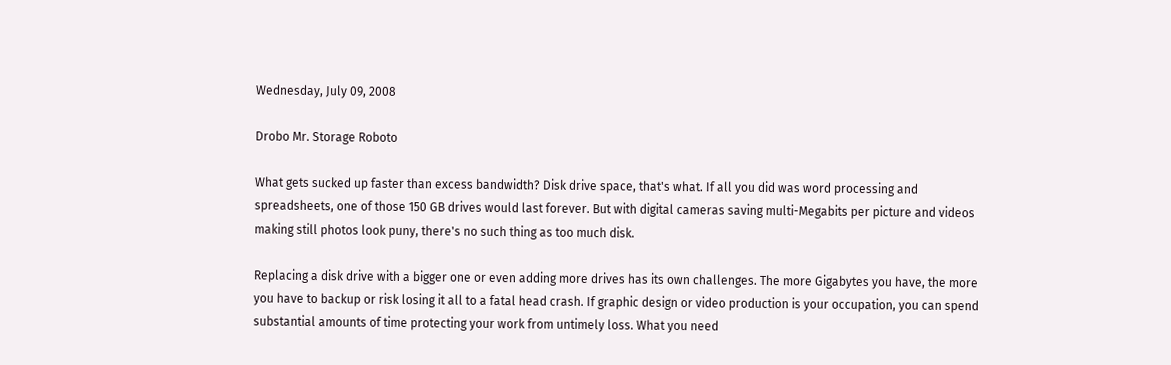Wednesday, July 09, 2008

Drobo Mr. Storage Roboto

What gets sucked up faster than excess bandwidth? Disk drive space, that's what. If all you did was word processing and spreadsheets, one of those 150 GB drives would last forever. But with digital cameras saving multi-Megabits per picture and videos making still photos look puny, there's no such thing as too much disk.

Replacing a disk drive with a bigger one or even adding more drives has its own challenges. The more Gigabytes you have, the more you have to backup or risk losing it all to a fatal head crash. If graphic design or video production is your occupation, you can spend substantial amounts of time protecting your work from untimely loss. What you need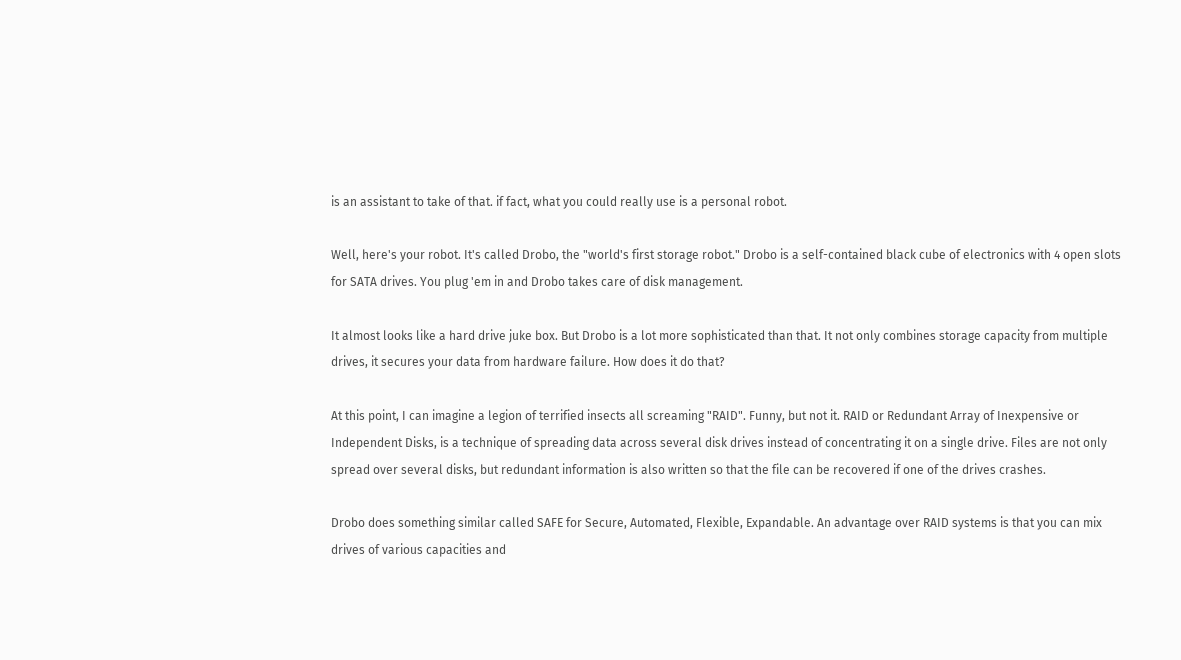is an assistant to take of that. if fact, what you could really use is a personal robot.

Well, here's your robot. It's called Drobo, the "world's first storage robot." Drobo is a self-contained black cube of electronics with 4 open slots for SATA drives. You plug 'em in and Drobo takes care of disk management.

It almost looks like a hard drive juke box. But Drobo is a lot more sophisticated than that. It not only combines storage capacity from multiple drives, it secures your data from hardware failure. How does it do that?

At this point, I can imagine a legion of terrified insects all screaming "RAID". Funny, but not it. RAID or Redundant Array of Inexpensive or Independent Disks, is a technique of spreading data across several disk drives instead of concentrating it on a single drive. Files are not only spread over several disks, but redundant information is also written so that the file can be recovered if one of the drives crashes.

Drobo does something similar called SAFE for Secure, Automated, Flexible, Expandable. An advantage over RAID systems is that you can mix drives of various capacities and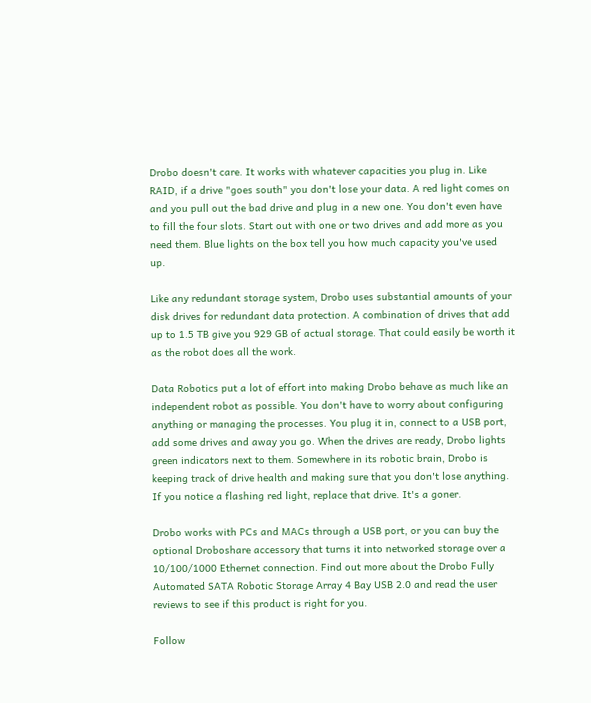Drobo doesn't care. It works with whatever capacities you plug in. Like RAID, if a drive "goes south" you don't lose your data. A red light comes on and you pull out the bad drive and plug in a new one. You don't even have to fill the four slots. Start out with one or two drives and add more as you need them. Blue lights on the box tell you how much capacity you've used up.

Like any redundant storage system, Drobo uses substantial amounts of your disk drives for redundant data protection. A combination of drives that add up to 1.5 TB give you 929 GB of actual storage. That could easily be worth it as the robot does all the work.

Data Robotics put a lot of effort into making Drobo behave as much like an independent robot as possible. You don't have to worry about configuring anything or managing the processes. You plug it in, connect to a USB port, add some drives and away you go. When the drives are ready, Drobo lights green indicators next to them. Somewhere in its robotic brain, Drobo is keeping track of drive health and making sure that you don't lose anything. If you notice a flashing red light, replace that drive. It's a goner.

Drobo works with PCs and MACs through a USB port, or you can buy the optional Droboshare accessory that turns it into networked storage over a 10/100/1000 Ethernet connection. Find out more about the Drobo Fully Automated SATA Robotic Storage Array 4 Bay USB 2.0 and read the user reviews to see if this product is right for you.

Follow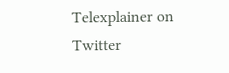Telexplainer on Twitter